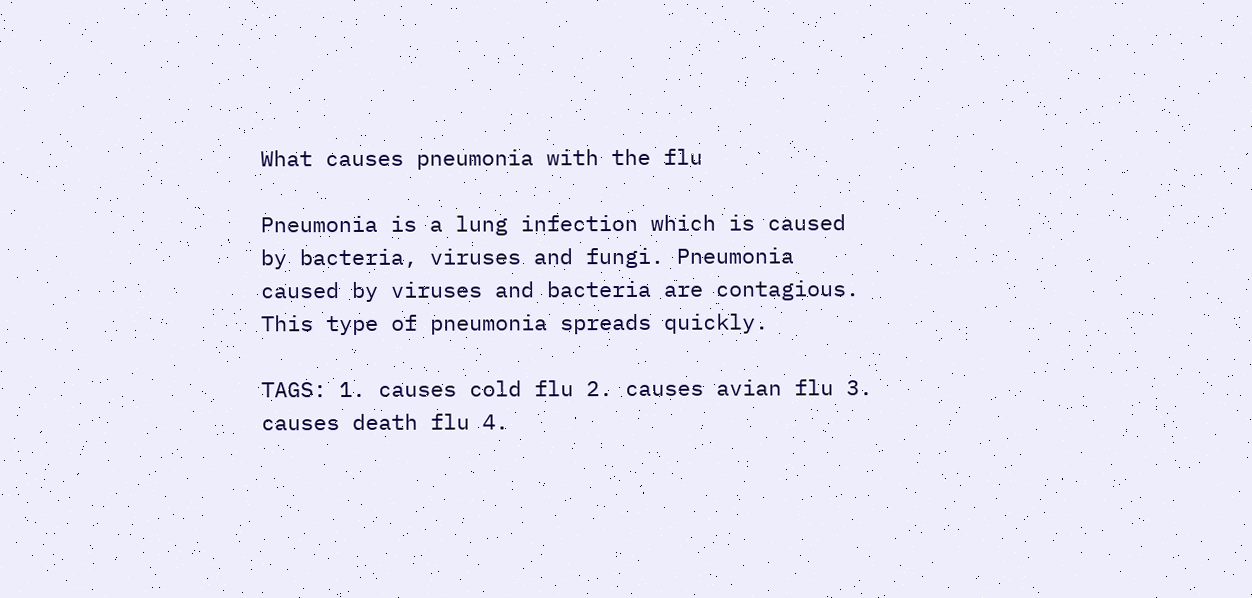What causes pneumonia with the flu

Pneumonia is a lung infection which is caused by bacteria, viruses and fungi. Pneumonia caused by viruses and bacteria are contagious. This type of pneumonia spreads quickly.

TAGS: 1. causes cold flu 2. causes avian flu 3. causes death flu 4.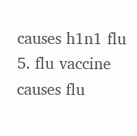causes h1n1 flu 5. flu vaccine causes flu